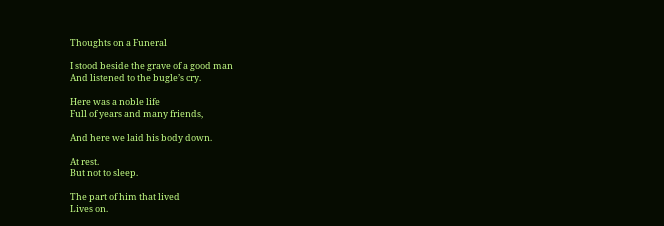Thoughts on a Funeral

I stood beside the grave of a good man
And listened to the bugle’s cry.

Here was a noble life
Full of years and many friends,

And here we laid his body down.

At rest.
But not to sleep.

The part of him that lived
Lives on.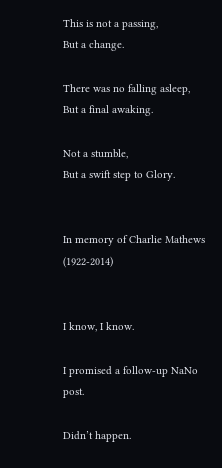This is not a passing,
But a change.

There was no falling asleep,
But a final awaking.

Not a stumble,
But a swift step to Glory.


In memory of Charlie Mathews (1922-2014)


I know, I know.

I promised a follow-up NaNo post.

Didn’t happen.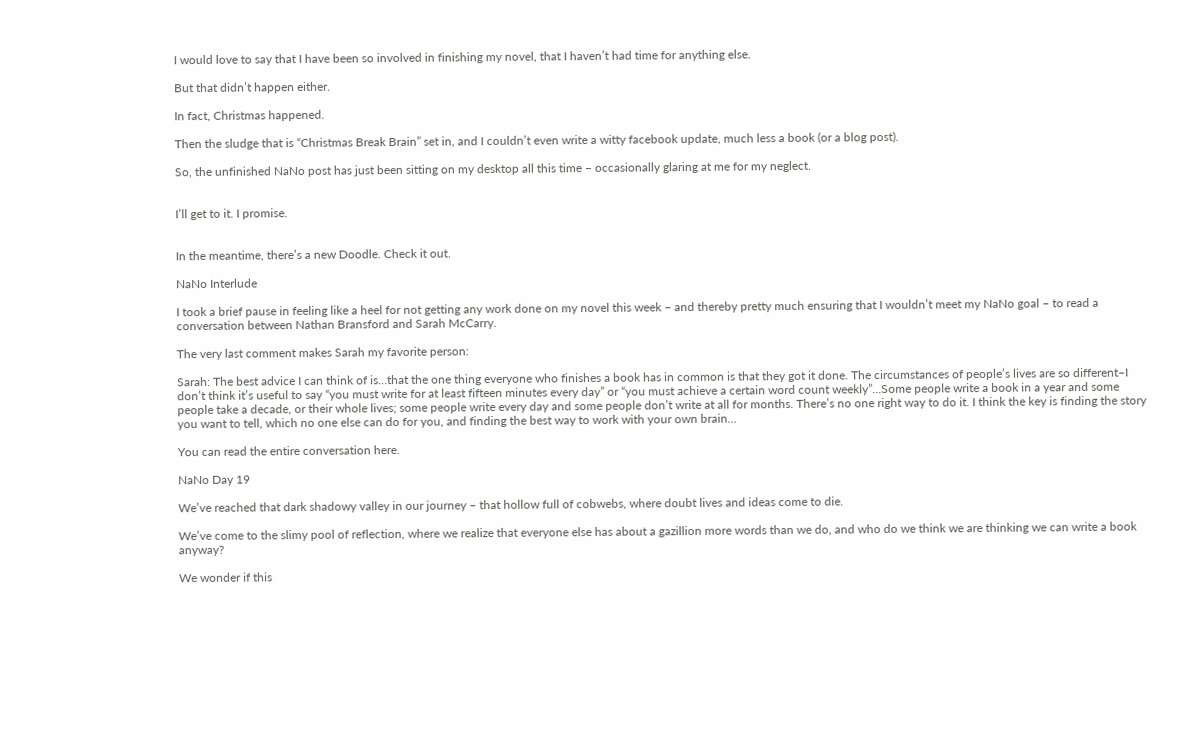I would love to say that I have been so involved in finishing my novel, that I haven’t had time for anything else.

But that didn’t happen either.

In fact, Christmas happened.

Then the sludge that is “Christmas Break Brain” set in, and I couldn’t even write a witty facebook update, much less a book (or a blog post).

So, the unfinished NaNo post has just been sitting on my desktop all this time – occasionally glaring at me for my neglect.


I’ll get to it. I promise.


In the meantime, there’s a new Doodle. Check it out.

NaNo Interlude

I took a brief pause in feeling like a heel for not getting any work done on my novel this week – and thereby pretty much ensuring that I wouldn’t meet my NaNo goal – to read a conversation between Nathan Bransford and Sarah McCarry.

The very last comment makes Sarah my favorite person:

Sarah: The best advice I can think of is…that the one thing everyone who finishes a book has in common is that they got it done. The circumstances of people’s lives are so different–I don’t think it’s useful to say “you must write for at least fifteen minutes every day” or “you must achieve a certain word count weekly”…Some people write a book in a year and some people take a decade, or their whole lives; some people write every day and some people don’t write at all for months. There’s no one right way to do it. I think the key is finding the story you want to tell, which no one else can do for you, and finding the best way to work with your own brain…

You can read the entire conversation here.

NaNo Day 19

We’ve reached that dark shadowy valley in our journey – that hollow full of cobwebs, where doubt lives and ideas come to die.

We’ve come to the slimy pool of reflection, where we realize that everyone else has about a gazillion more words than we do, and who do we think we are thinking we can write a book anyway?

We wonder if this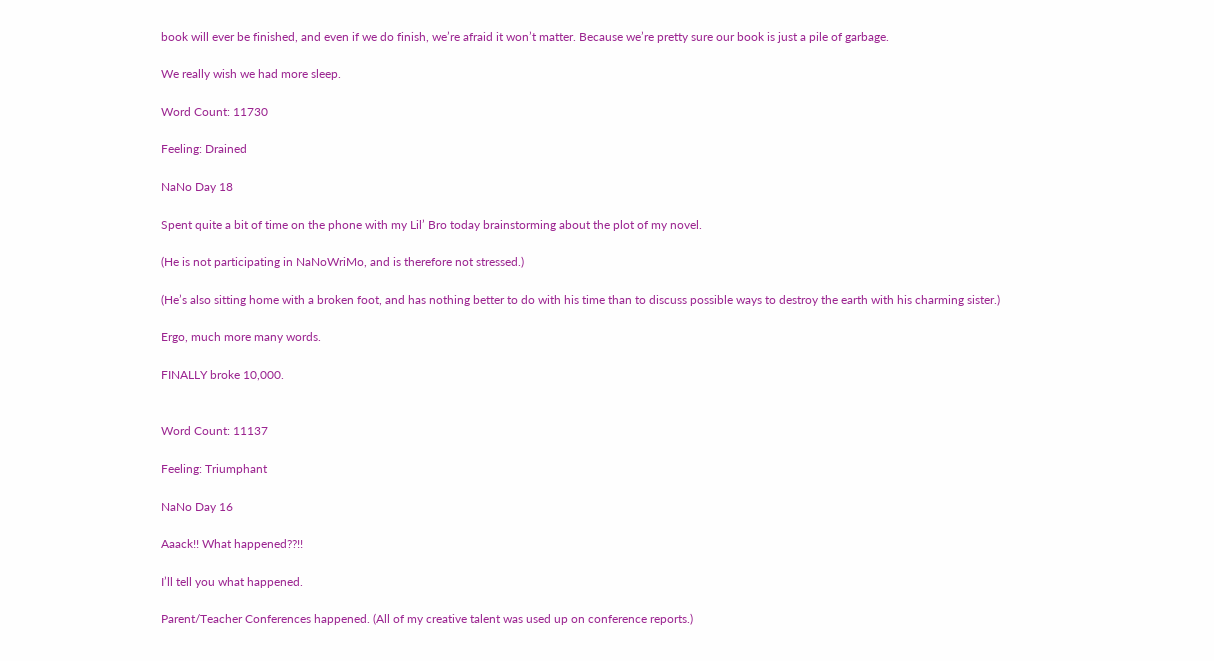book will ever be finished, and even if we do finish, we’re afraid it won’t matter. Because we’re pretty sure our book is just a pile of garbage.

We really wish we had more sleep.

Word Count: 11730

Feeling: Drained

NaNo Day 18

Spent quite a bit of time on the phone with my Lil’ Bro today brainstorming about the plot of my novel.

(He is not participating in NaNoWriMo, and is therefore not stressed.)

(He’s also sitting home with a broken foot, and has nothing better to do with his time than to discuss possible ways to destroy the earth with his charming sister.)

Ergo, much more many words.

FINALLY broke 10,000.


Word Count: 11137

Feeling: Triumphant

NaNo Day 16

Aaack!! What happened??!!

I’ll tell you what happened.

Parent/Teacher Conferences happened. (All of my creative talent was used up on conference reports.)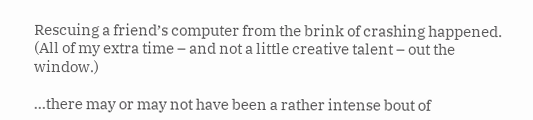Rescuing a friend’s computer from the brink of crashing happened. (All of my extra time – and not a little creative talent – out the window.)

…there may or may not have been a rather intense bout of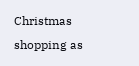Christmas shopping as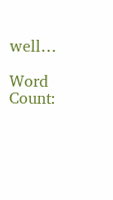well…

Word Count: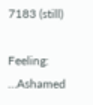7183 (still)

Feeling: …Ashamed